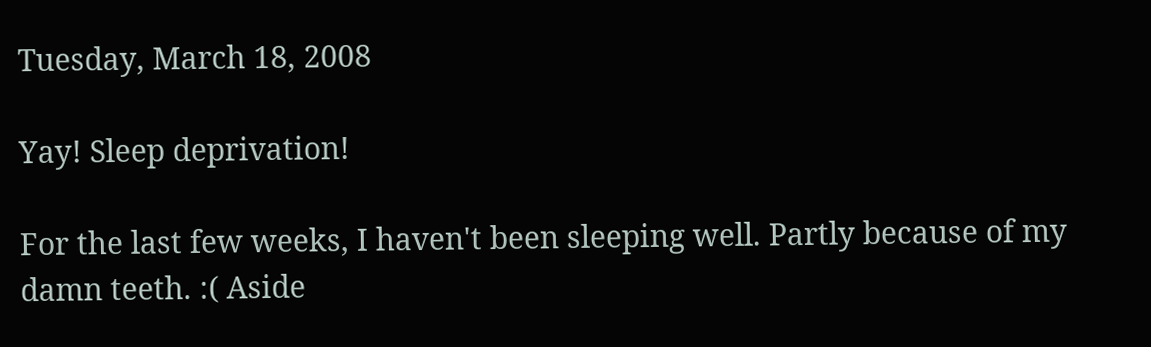Tuesday, March 18, 2008

Yay! Sleep deprivation!

For the last few weeks, I haven't been sleeping well. Partly because of my damn teeth. :( Aside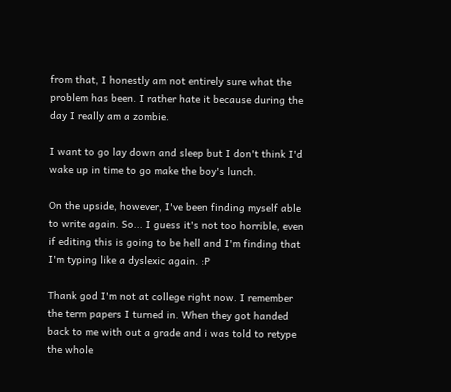from that, I honestly am not entirely sure what the problem has been. I rather hate it because during the day I really am a zombie.

I want to go lay down and sleep but I don't think I'd wake up in time to go make the boy's lunch.

On the upside, however, I've been finding myself able to write again. So... I guess it's not too horrible, even if editing this is going to be hell and I'm finding that I'm typing like a dyslexic again. :P

Thank god I'm not at college right now. I remember the term papers I turned in. When they got handed back to me with out a grade and i was told to retype the whole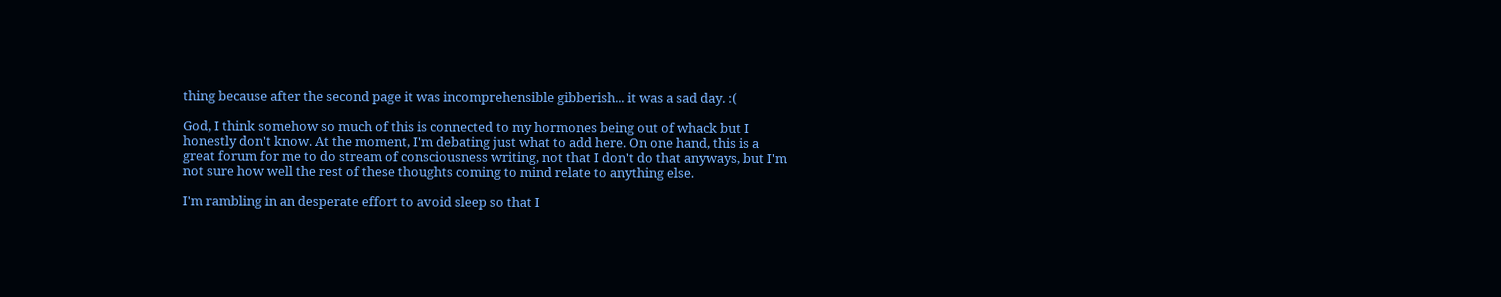thing because after the second page it was incomprehensible gibberish... it was a sad day. :(

God, I think somehow so much of this is connected to my hormones being out of whack but I honestly don't know. At the moment, I'm debating just what to add here. On one hand, this is a great forum for me to do stream of consciousness writing, not that I don't do that anyways, but I'm not sure how well the rest of these thoughts coming to mind relate to anything else.

I'm rambling in an desperate effort to avoid sleep so that I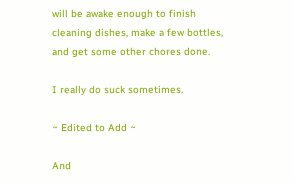will be awake enough to finish cleaning dishes, make a few bottles, and get some other chores done.

I really do suck sometimes.

~ Edited to Add ~

And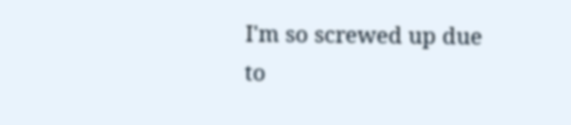I'm so screwed up due to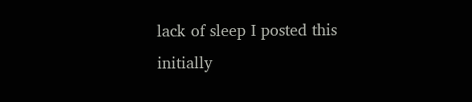lack of sleep I posted this initially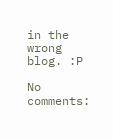in the wrong blog. :P

No comments: